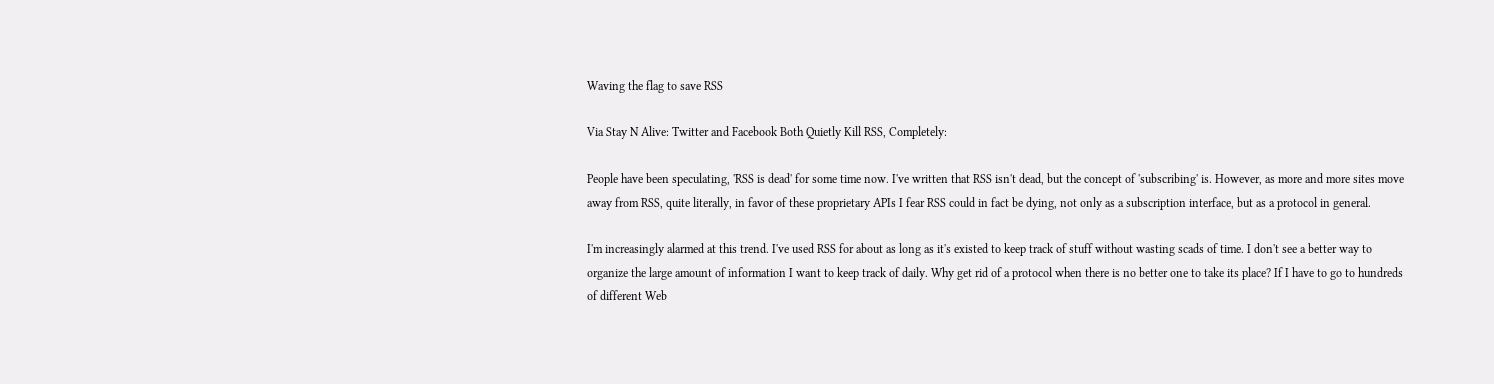Waving the flag to save RSS

Via Stay N Alive: Twitter and Facebook Both Quietly Kill RSS, Completely:

People have been speculating, 'RSS is dead' for some time now. I've written that RSS isn't dead, but the concept of 'subscribing' is. However, as more and more sites move away from RSS, quite literally, in favor of these proprietary APIs I fear RSS could in fact be dying, not only as a subscription interface, but as a protocol in general.

I'm increasingly alarmed at this trend. I've used RSS for about as long as it's existed to keep track of stuff without wasting scads of time. I don't see a better way to organize the large amount of information I want to keep track of daily. Why get rid of a protocol when there is no better one to take its place? If I have to go to hundreds of different Web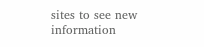sites to see new information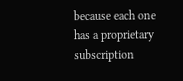because each one has a proprietary subscription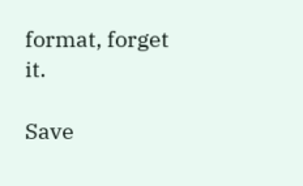format, forget it.

Save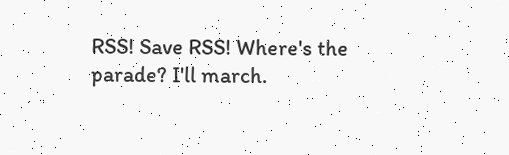RSS! Save RSS! Where's the parade? I'll march.